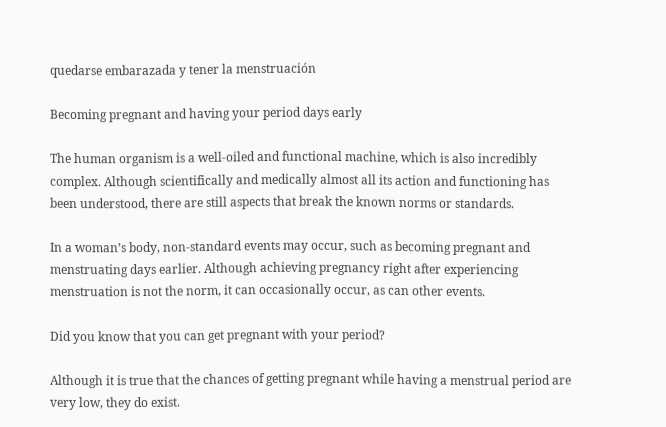quedarse embarazada y tener la menstruación

Becoming pregnant and having your period days early

The human organism is a well-oiled and functional machine, which is also incredibly complex. Although scientifically and medically almost all its action and functioning has been understood, there are still aspects that break the known norms or standards.

In a woman’s body, non-standard events may occur, such as becoming pregnant and menstruating days earlier. Although achieving pregnancy right after experiencing menstruation is not the norm, it can occasionally occur, as can other events.

Did you know that you can get pregnant with your period?

Although it is true that the chances of getting pregnant while having a menstrual period are very low, they do exist.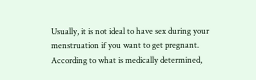Usually, it is not ideal to have sex during your menstruation if you want to get pregnant. According to what is medically determined,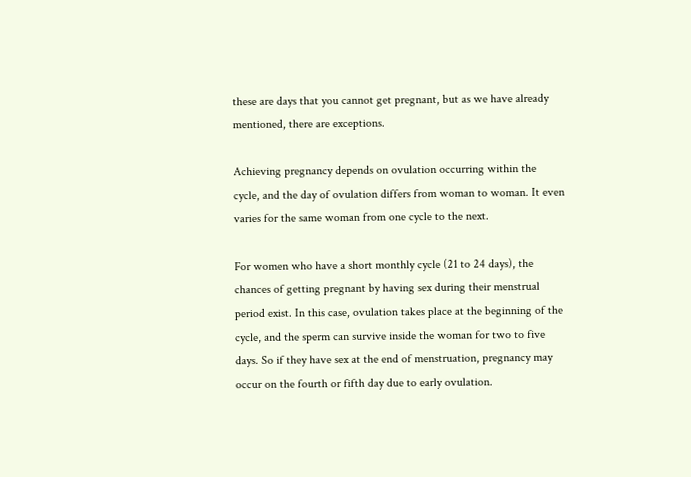these are days that you cannot get pregnant, but as we have already mentioned, there are exceptions.

Achieving pregnancy depends on ovulation occurring within the cycle, and the day of ovulation differs from woman to woman. It even varies for the same woman from one cycle to the next.

For women who have a short monthly cycle (21 to 24 days), the chances of getting pregnant by having sex during their menstrual period exist. In this case, ovulation takes place at the beginning of the cycle, and the sperm can survive inside the woman for two to five days. So if they have sex at the end of menstruation, pregnancy may occur on the fourth or fifth day due to early ovulation.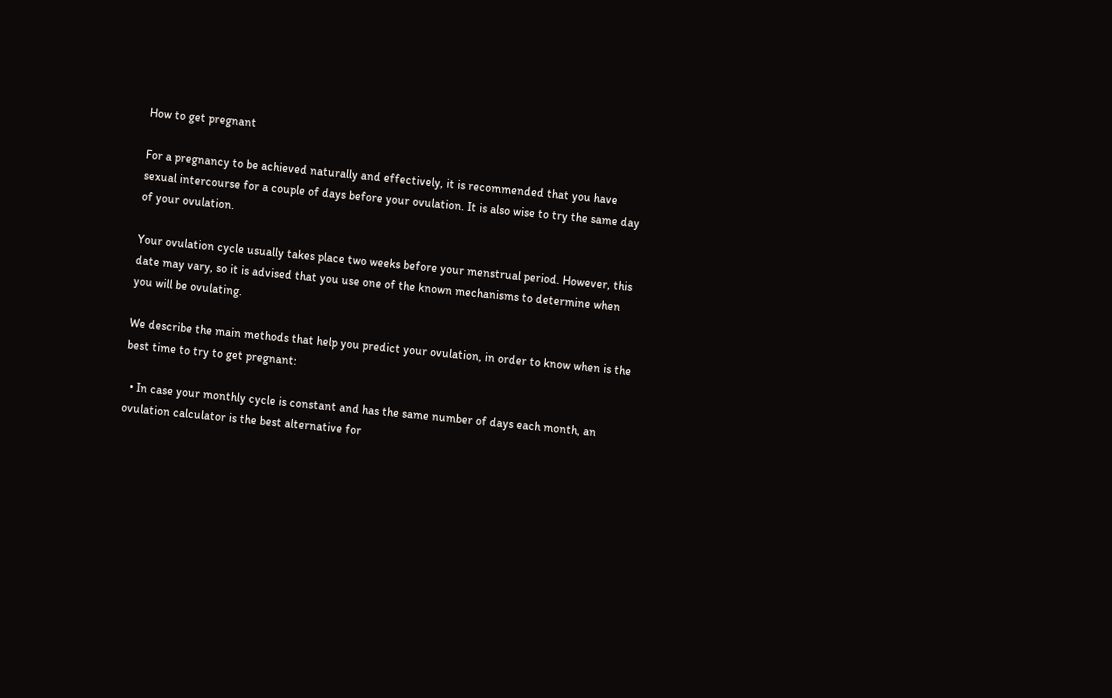How to get pregnant

For a pregnancy to be achieved naturally and effectively, it is recommended that you have sexual intercourse for a couple of days before your ovulation. It is also wise to try the same day of your ovulation.

Your ovulation cycle usually takes place two weeks before your menstrual period. However, this date may vary, so it is advised that you use one of the known mechanisms to determine when you will be ovulating.

We describe the main methods that help you predict your ovulation, in order to know when is the best time to try to get pregnant:

  • In case your monthly cycle is constant and has the same number of days each month, an ovulation calculator is the best alternative for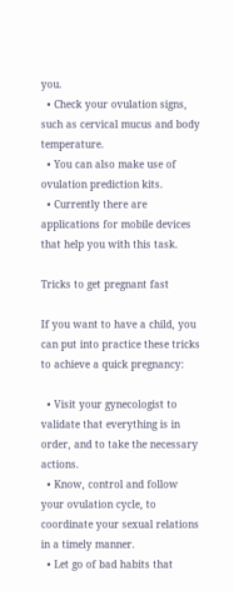you.
  • Check your ovulation signs, such as cervical mucus and body temperature.
  • You can also make use of ovulation prediction kits.
  • Currently there are applications for mobile devices that help you with this task.

Tricks to get pregnant fast

If you want to have a child, you can put into practice these tricks to achieve a quick pregnancy:

  • Visit your gynecologist to validate that everything is in order, and to take the necessary actions.
  • Know, control and follow your ovulation cycle, to coordinate your sexual relations in a timely manner.
  • Let go of bad habits that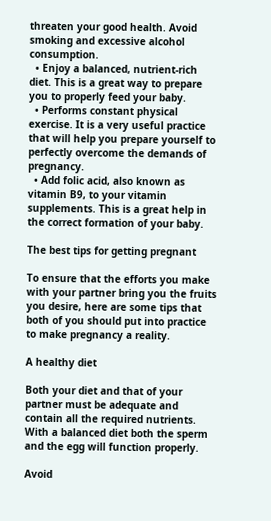threaten your good health. Avoid smoking and excessive alcohol consumption.
  • Enjoy a balanced, nutrient-rich diet. This is a great way to prepare you to properly feed your baby.
  • Performs constant physical exercise. It is a very useful practice that will help you prepare yourself to perfectly overcome the demands of pregnancy.
  • Add folic acid, also known as vitamin B9, to your vitamin supplements. This is a great help in the correct formation of your baby.

The best tips for getting pregnant

To ensure that the efforts you make with your partner bring you the fruits you desire, here are some tips that both of you should put into practice to make pregnancy a reality.

A healthy diet

Both your diet and that of your partner must be adequate and contain all the required nutrients. With a balanced diet both the sperm and the egg will function properly.

Avoid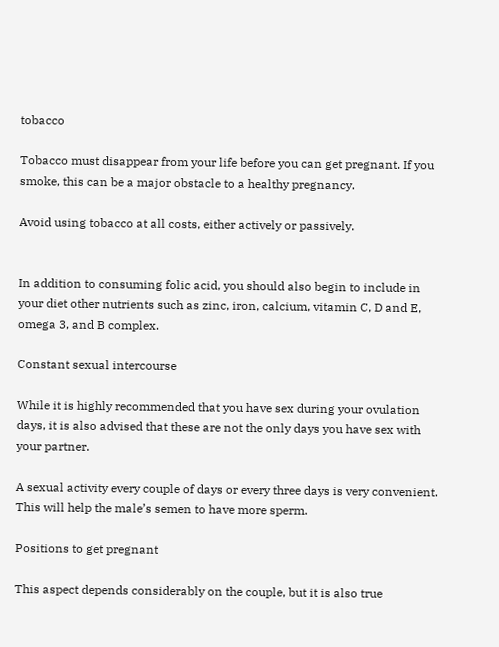tobacco

Tobacco must disappear from your life before you can get pregnant. If you smoke, this can be a major obstacle to a healthy pregnancy.

Avoid using tobacco at all costs, either actively or passively.


In addition to consuming folic acid, you should also begin to include in your diet other nutrients such as zinc, iron, calcium, vitamin C, D and E, omega 3, and B complex.

Constant sexual intercourse

While it is highly recommended that you have sex during your ovulation days, it is also advised that these are not the only days you have sex with your partner.

A sexual activity every couple of days or every three days is very convenient. This will help the male’s semen to have more sperm.

Positions to get pregnant

This aspect depends considerably on the couple, but it is also true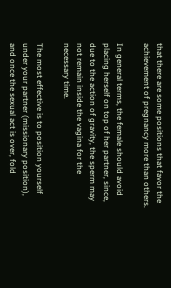that there are some positions that favor the achievement of pregnancy more than others.

In general terms, the female should avoid placing herself on top of her partner, since, due to the action of gravity, the sperm may not remain inside the vagina for the necessary time.

The most effective is to position yourself under your partner (missionary position), and once the sexual act is over, fold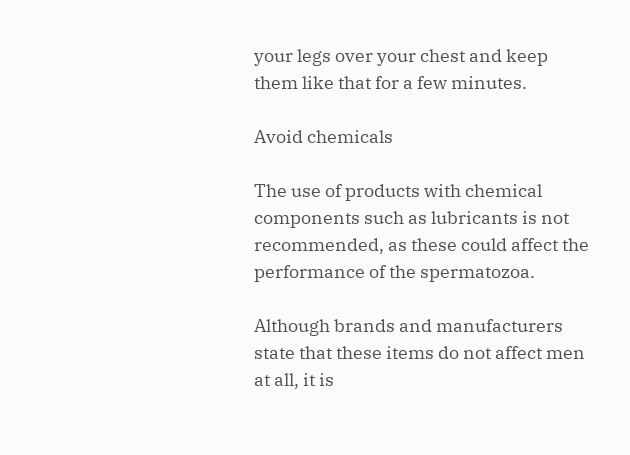your legs over your chest and keep them like that for a few minutes.

Avoid chemicals

The use of products with chemical components such as lubricants is not recommended, as these could affect the performance of the spermatozoa.

Although brands and manufacturers state that these items do not affect men at all, it is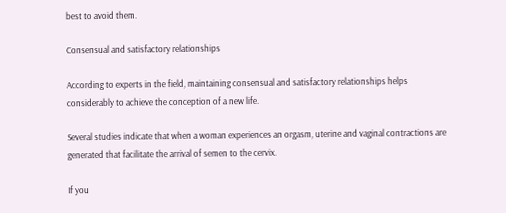best to avoid them.

Consensual and satisfactory relationships

According to experts in the field, maintaining consensual and satisfactory relationships helps considerably to achieve the conception of a new life.

Several studies indicate that when a woman experiences an orgasm, uterine and vaginal contractions are generated that facilitate the arrival of semen to the cervix.

If you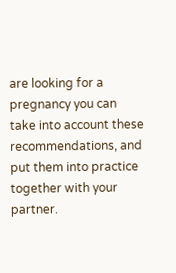are looking for a pregnancy you can take into account these recommendations, and put them into practice together with your partner.